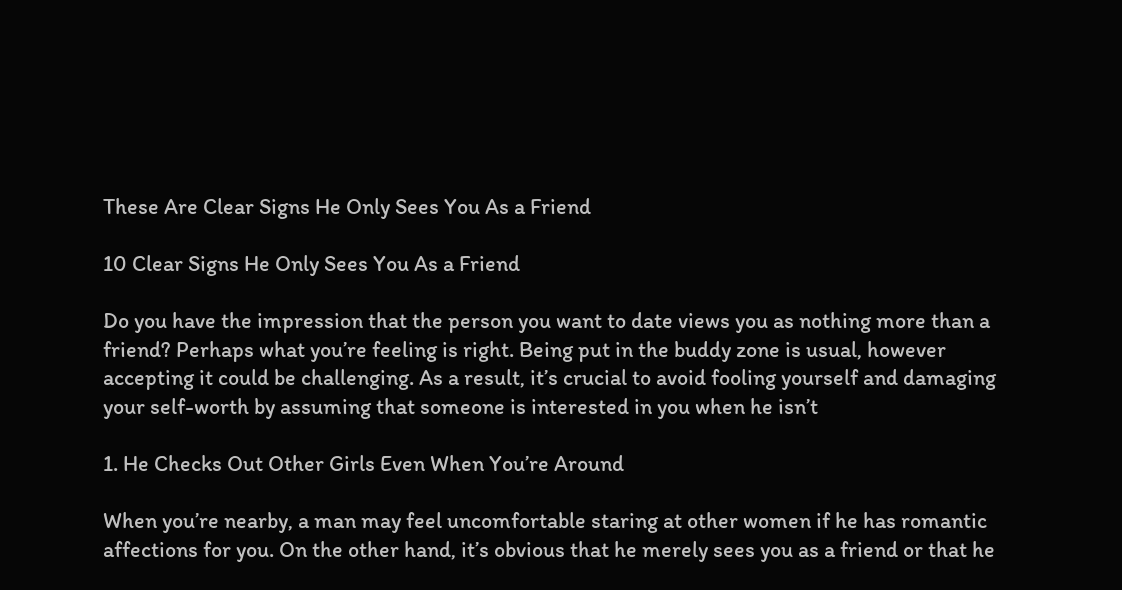These Are Clear Signs He Only Sees You As a Friend

10 Clear Signs He Only Sees You As a Friend

Do you have the impression that the person you want to date views you as nothing more than a friend? Perhaps what you’re feeling is right. Being put in the buddy zone is usual, however accepting it could be challenging. As a result, it’s crucial to avoid fooling yourself and damaging your self-worth by assuming that someone is interested in you when he isn’t

1. He Checks Out Other Girls Even When You’re Around

When you’re nearby, a man may feel uncomfortable staring at other women if he has romantic affections for you. On the other hand, it’s obvious that he merely sees you as a friend or that he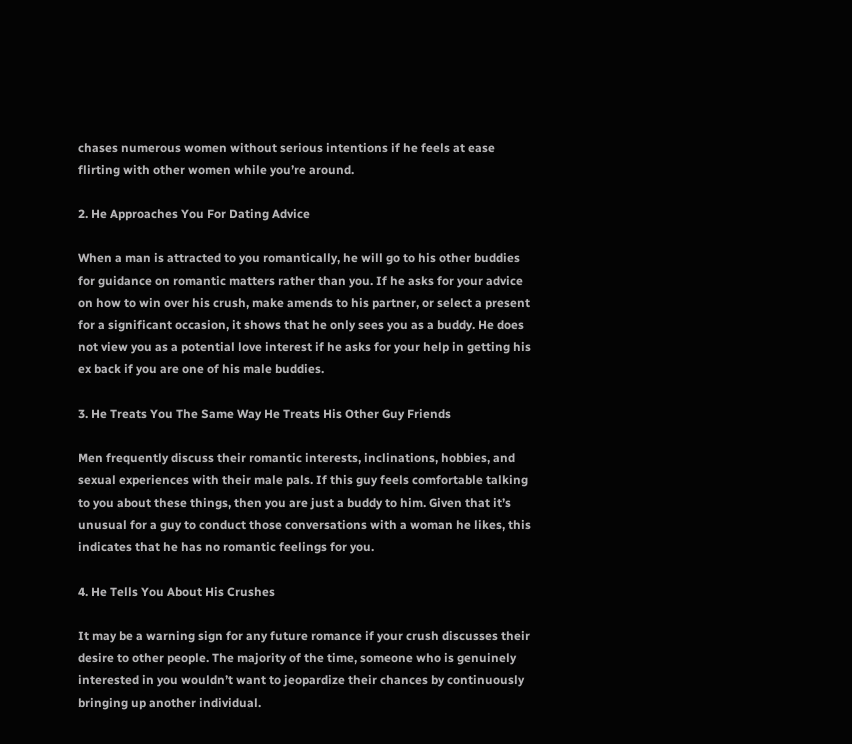chases numerous women without serious intentions if he feels at ease flirting with other women while you’re around.

2. He Approaches You For Dating Advice

When a man is attracted to you romantically, he will go to his other buddies for guidance on romantic matters rather than you. If he asks for your advice on how to win over his crush, make amends to his partner, or select a present for a significant occasion, it shows that he only sees you as a buddy. He does not view you as a potential love interest if he asks for your help in getting his ex back if you are one of his male buddies.

3. He Treats You The Same Way He Treats His Other Guy Friends

Men frequently discuss their romantic interests, inclinations, hobbies, and sexual experiences with their male pals. If this guy feels comfortable talking to you about these things, then you are just a buddy to him. Given that it’s unusual for a guy to conduct those conversations with a woman he likes, this indicates that he has no romantic feelings for you.

4. He Tells You About His Crushes

It may be a warning sign for any future romance if your crush discusses their desire to other people. The majority of the time, someone who is genuinely interested in you wouldn’t want to jeopardize their chances by continuously bringing up another individual.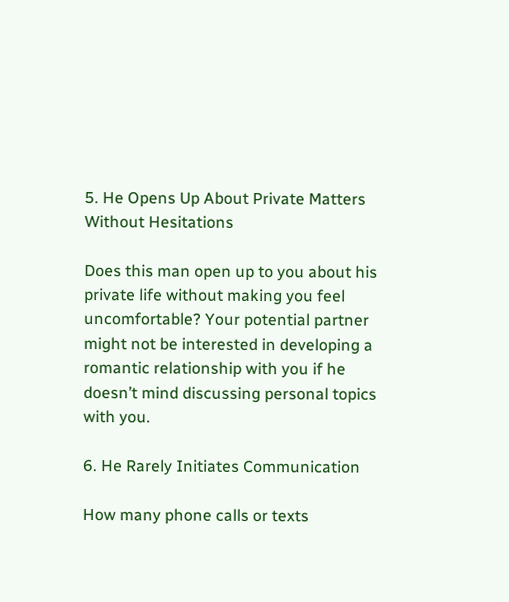5. He Opens Up About Private Matters Without Hesitations

Does this man open up to you about his private life without making you feel uncomfortable? Your potential partner might not be interested in developing a romantic relationship with you if he doesn’t mind discussing personal topics with you.

6. He Rarely Initiates Communication

How many phone calls or texts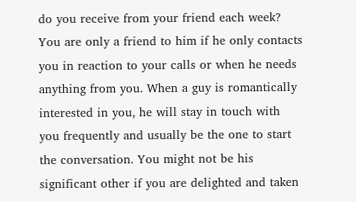do you receive from your friend each week? You are only a friend to him if he only contacts you in reaction to your calls or when he needs anything from you. When a guy is romantically interested in you, he will stay in touch with you frequently and usually be the one to start the conversation. You might not be his significant other if you are delighted and taken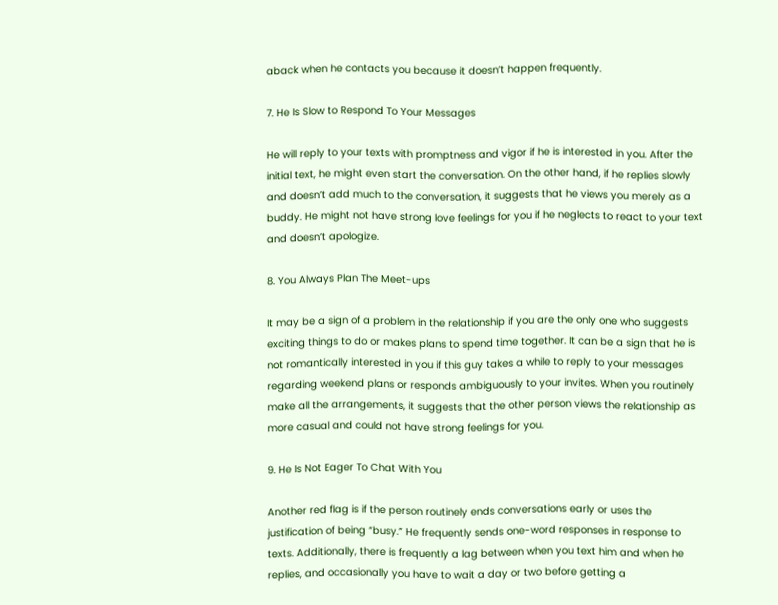aback when he contacts you because it doesn’t happen frequently.

7. He Is Slow to Respond To Your Messages

He will reply to your texts with promptness and vigor if he is interested in you. After the initial text, he might even start the conversation. On the other hand, if he replies slowly and doesn’t add much to the conversation, it suggests that he views you merely as a buddy. He might not have strong love feelings for you if he neglects to react to your text and doesn’t apologize.

8. You Always Plan The Meet-ups

It may be a sign of a problem in the relationship if you are the only one who suggests exciting things to do or makes plans to spend time together. It can be a sign that he is not romantically interested in you if this guy takes a while to reply to your messages regarding weekend plans or responds ambiguously to your invites. When you routinely make all the arrangements, it suggests that the other person views the relationship as more casual and could not have strong feelings for you.

9. He Is Not Eager To Chat With You

Another red flag is if the person routinely ends conversations early or uses the justification of being “busy.” He frequently sends one-word responses in response to texts. Additionally, there is frequently a lag between when you text him and when he replies, and occasionally you have to wait a day or two before getting a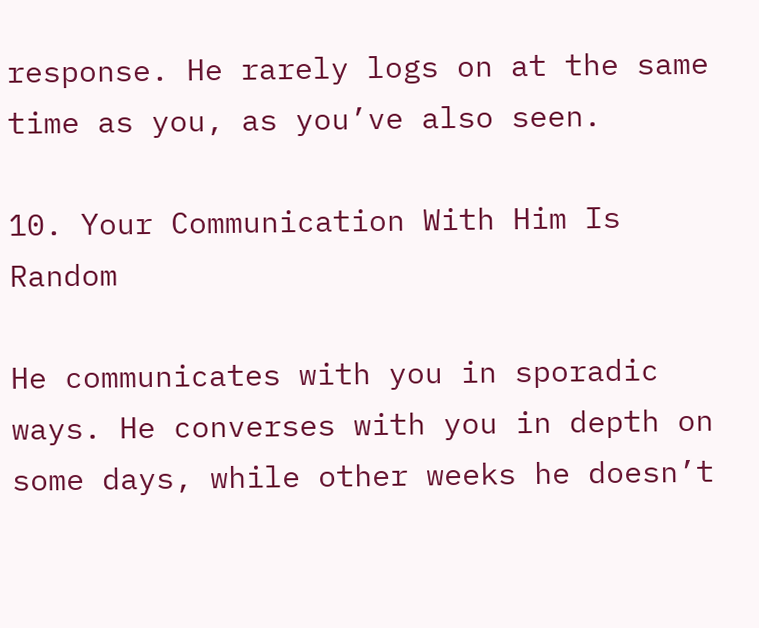response. He rarely logs on at the same time as you, as you’ve also seen.

10. Your Communication With Him Is Random

He communicates with you in sporadic ways. He converses with you in depth on some days, while other weeks he doesn’t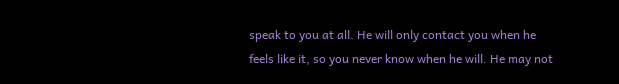speak to you at all. He will only contact you when he feels like it, so you never know when he will. He may not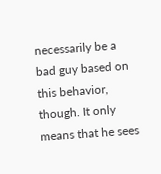necessarily be a bad guy based on this behavior, though. It only means that he sees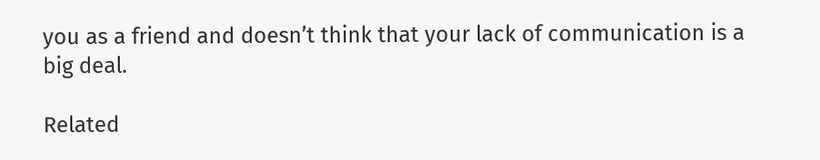you as a friend and doesn’t think that your lack of communication is a big deal.

Related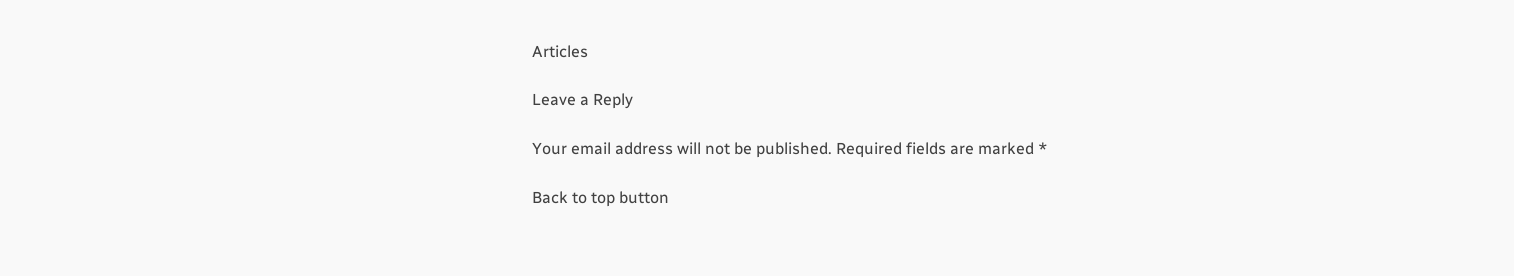Articles

Leave a Reply

Your email address will not be published. Required fields are marked *

Back to top button